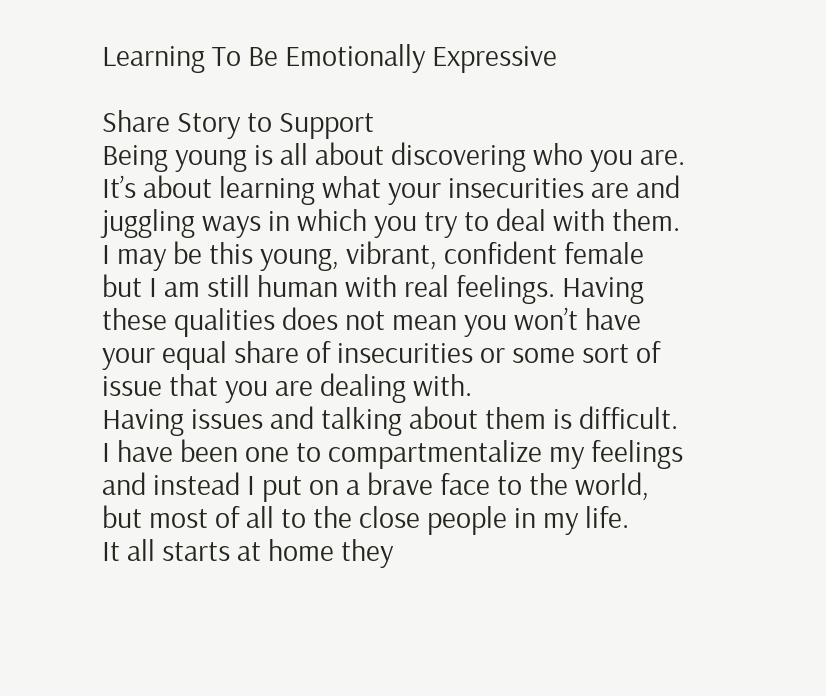Learning To Be Emotionally Expressive

Share Story to Support
Being young is all about discovering who you are. It’s about learning what your insecurities are and juggling ways in which you try to deal with them.
I may be this young, vibrant, confident female but I am still human with real feelings. Having these qualities does not mean you won’t have your equal share of insecurities or some sort of issue that you are dealing with.
Having issues and talking about them is difficult. I have been one to compartmentalize my feelings and instead I put on a brave face to the world, but most of all to the close people in my life.
It all starts at home they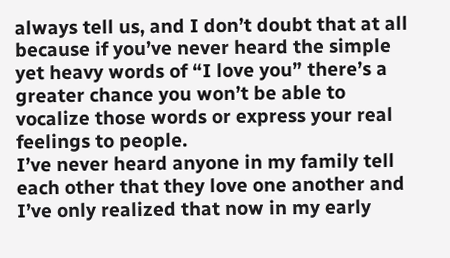always tell us, and I don’t doubt that at all because if you’ve never heard the simple yet heavy words of “I love you” there’s a greater chance you won’t be able to vocalize those words or express your real feelings to people.
I’ve never heard anyone in my family tell each other that they love one another and I’ve only realized that now in my early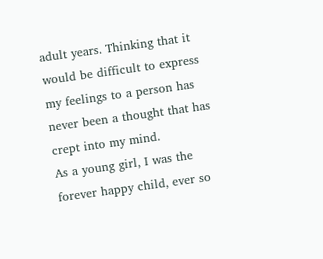adult years. Thinking that it would be difficult to express my feelings to a person has never been a thought that has crept into my mind.
As a young girl, I was the forever happy child, ever so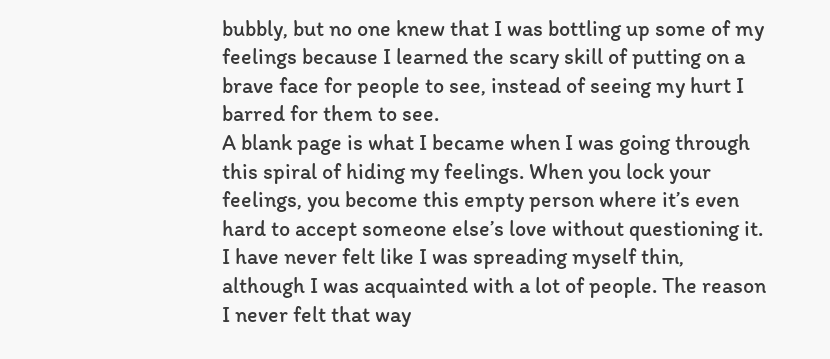bubbly, but no one knew that I was bottling up some of my feelings because I learned the scary skill of putting on a brave face for people to see, instead of seeing my hurt I barred for them to see.
A blank page is what I became when I was going through this spiral of hiding my feelings. When you lock your feelings, you become this empty person where it’s even hard to accept someone else’s love without questioning it.
I have never felt like I was spreading myself thin, although I was acquainted with a lot of people. The reason I never felt that way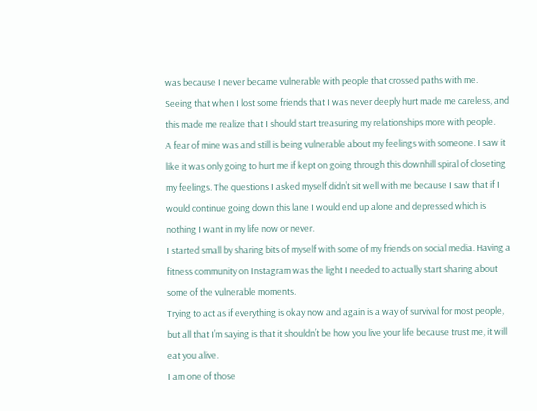was because I never became vulnerable with people that crossed paths with me.
Seeing that when I lost some friends that I was never deeply hurt made me careless, and this made me realize that I should start treasuring my relationships more with people.
A fear of mine was and still is being vulnerable about my feelings with someone. I saw it like it was only going to hurt me if kept on going through this downhill spiral of closeting my feelings. The questions I asked myself didn’t sit well with me because I saw that if I would continue going down this lane I would end up alone and depressed which is nothing I want in my life now or never.
I started small by sharing bits of myself with some of my friends on social media. Having a fitness community on Instagram was the light I needed to actually start sharing about some of the vulnerable moments.
Trying to act as if everything is okay now and again is a way of survival for most people, but all that I’m saying is that it shouldn’t be how you live your life because trust me, it will eat you alive.
I am one of those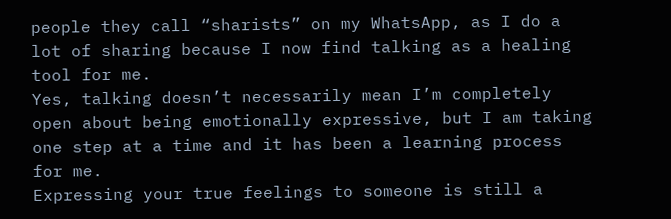people they call “sharists” on my WhatsApp, as I do a lot of sharing because I now find talking as a healing tool for me.
Yes, talking doesn’t necessarily mean I’m completely open about being emotionally expressive, but I am taking one step at a time and it has been a learning process for me.
Expressing your true feelings to someone is still a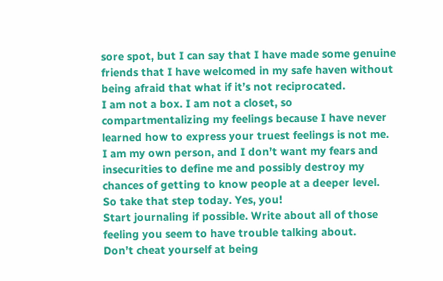sore spot, but I can say that I have made some genuine friends that I have welcomed in my safe haven without being afraid that what if it’s not reciprocated.
I am not a box. I am not a closet, so compartmentalizing my feelings because I have never learned how to express your truest feelings is not me.
I am my own person, and I don’t want my fears and insecurities to define me and possibly destroy my chances of getting to know people at a deeper level.
So take that step today. Yes, you!
Start journaling if possible. Write about all of those feeling you seem to have trouble talking about.
Don’t cheat yourself at being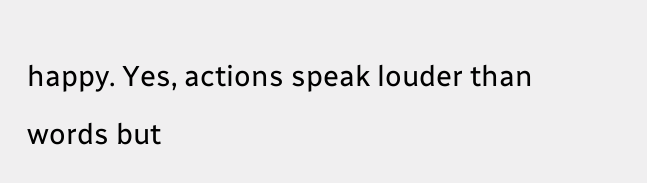happy. Yes, actions speak louder than words but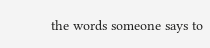the words someone says to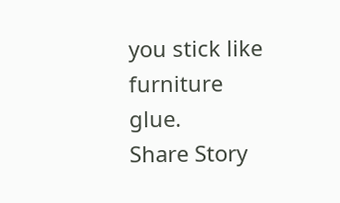you stick like furniture glue.
Share Story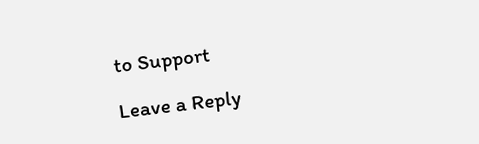to Support

Leave a Reply